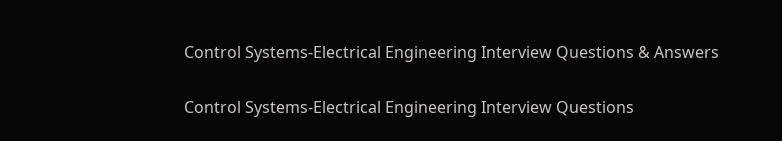Control Systems-Electrical Engineering Interview Questions & Answers

Control Systems-Electrical Engineering Interview Questions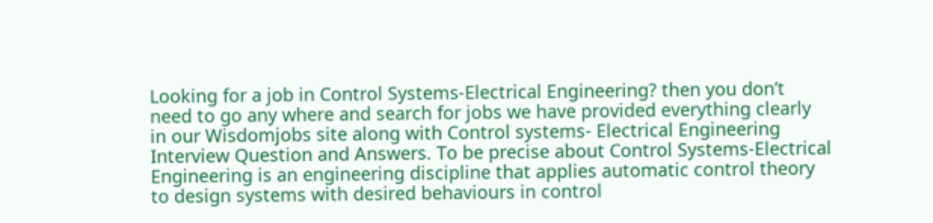Looking for a job in Control Systems-Electrical Engineering? then you don’t need to go any where and search for jobs we have provided everything clearly in our Wisdomjobs site along with Control systems- Electrical Engineering Interview Question and Answers. To be precise about Control Systems-Electrical Engineering is an engineering discipline that applies automatic control theory to design systems with desired behaviours in control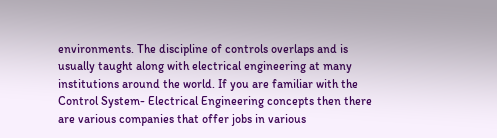environments. The discipline of controls overlaps and is usually taught along with electrical engineering at many institutions around the world. If you are familiar with the Control System- Electrical Engineering concepts then there are various companies that offer jobs in various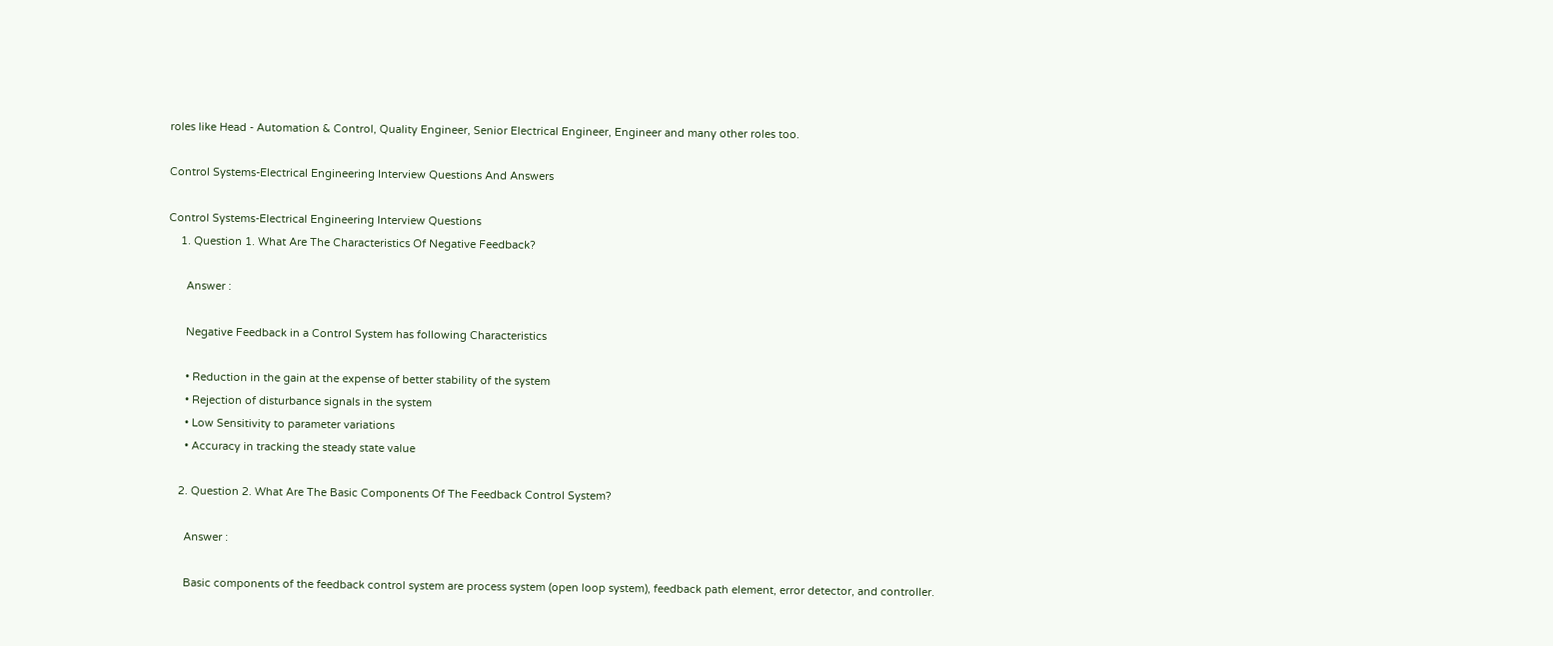roles like Head - Automation & Control, Quality Engineer, Senior Electrical Engineer, Engineer and many other roles too.

Control Systems-Electrical Engineering Interview Questions And Answers

Control Systems-Electrical Engineering Interview Questions
    1. Question 1. What Are The Characteristics Of Negative Feedback?

      Answer :

      Negative Feedback in a Control System has following Characteristics

      • Reduction in the gain at the expense of better stability of the system
      • Rejection of disturbance signals in the system
      • Low Sensitivity to parameter variations
      • Accuracy in tracking the steady state value

    2. Question 2. What Are The Basic Components Of The Feedback Control System?

      Answer :

      Basic components of the feedback control system are process system (open loop system), feedback path element, error detector, and controller.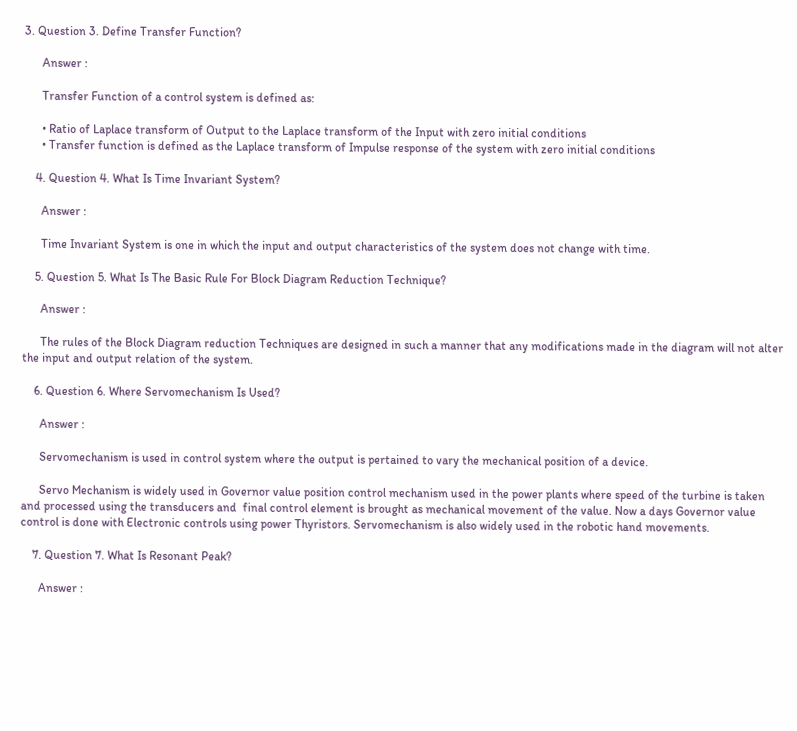3. Question 3. Define Transfer Function?

      Answer :

      Transfer Function of a control system is defined as:

      • Ratio of Laplace transform of Output to the Laplace transform of the Input with zero initial conditions
      • Transfer function is defined as the Laplace transform of Impulse response of the system with zero initial conditions

    4. Question 4. What Is Time Invariant System?

      Answer :

      Time Invariant System is one in which the input and output characteristics of the system does not change with time.

    5. Question 5. What Is The Basic Rule For Block Diagram Reduction Technique?

      Answer :

      The rules of the Block Diagram reduction Techniques are designed in such a manner that any modifications made in the diagram will not alter the input and output relation of the system.

    6. Question 6. Where Servomechanism Is Used?

      Answer :

      Servomechanism is used in control system where the output is pertained to vary the mechanical position of a device.

      Servo Mechanism is widely used in Governor value position control mechanism used in the power plants where speed of the turbine is taken and processed using the transducers and  final control element is brought as mechanical movement of the value. Now a days Governor value control is done with Electronic controls using power Thyristors. Servomechanism is also widely used in the robotic hand movements.

    7. Question 7. What Is Resonant Peak?

      Answer :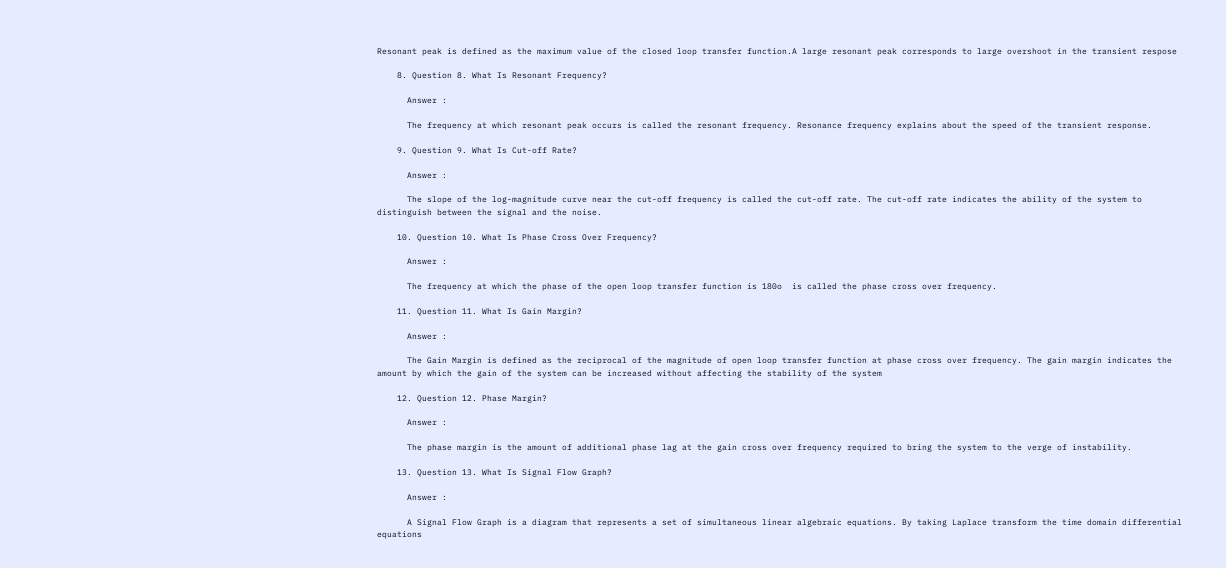Resonant peak is defined as the maximum value of the closed loop transfer function.A large resonant peak corresponds to large overshoot in the transient respose

    8. Question 8. What Is Resonant Frequency?

      Answer :

      The frequency at which resonant peak occurs is called the resonant frequency. Resonance frequency explains about the speed of the transient response.

    9. Question 9. What Is Cut-off Rate?

      Answer :

      The slope of the log-magnitude curve near the cut-off frequency is called the cut-off rate. The cut-off rate indicates the ability of the system to distinguish between the signal and the noise.

    10. Question 10. What Is Phase Cross Over Frequency?

      Answer :

      The frequency at which the phase of the open loop transfer function is 180o  is called the phase cross over frequency.

    11. Question 11. What Is Gain Margin?

      Answer :

      The Gain Margin is defined as the reciprocal of the magnitude of open loop transfer function at phase cross over frequency. The gain margin indicates the amount by which the gain of the system can be increased without affecting the stability of the system

    12. Question 12. Phase Margin?

      Answer :

      The phase margin is the amount of additional phase lag at the gain cross over frequency required to bring the system to the verge of instability.

    13. Question 13. What Is Signal Flow Graph?

      Answer :

      A Signal Flow Graph is a diagram that represents a set of simultaneous linear algebraic equations. By taking Laplace transform the time domain differential equations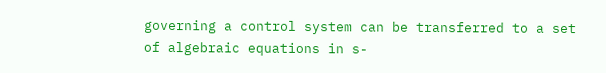governing a control system can be transferred to a set of algebraic equations in s-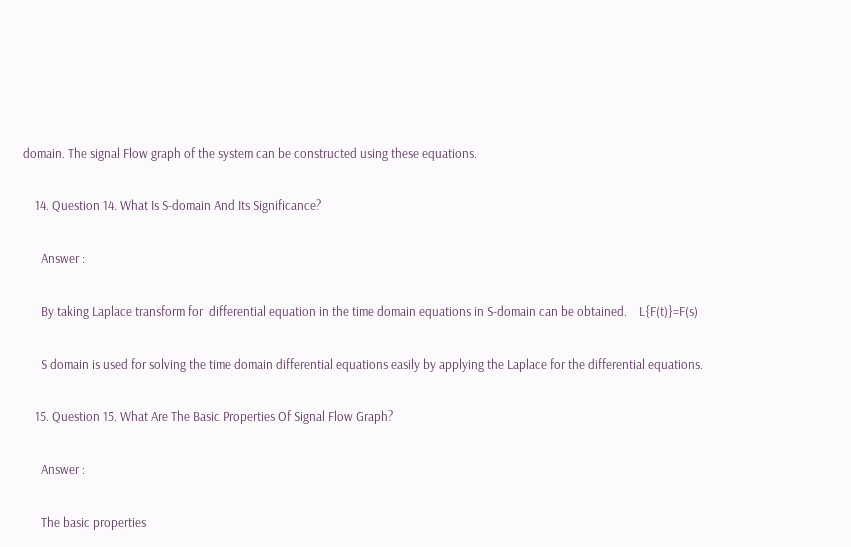domain. The signal Flow graph of the system can be constructed using these equations.

    14. Question 14. What Is S-domain And Its Significance?

      Answer :

      By taking Laplace transform for  differential equation in the time domain equations in S-domain can be obtained.    L{F(t)}=F(s)

      S domain is used for solving the time domain differential equations easily by applying the Laplace for the differential equations.

    15. Question 15. What Are The Basic Properties Of Signal Flow Graph?

      Answer :

      The basic properties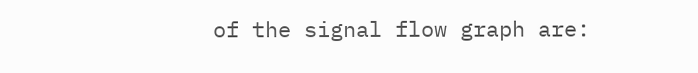of the signal flow graph are: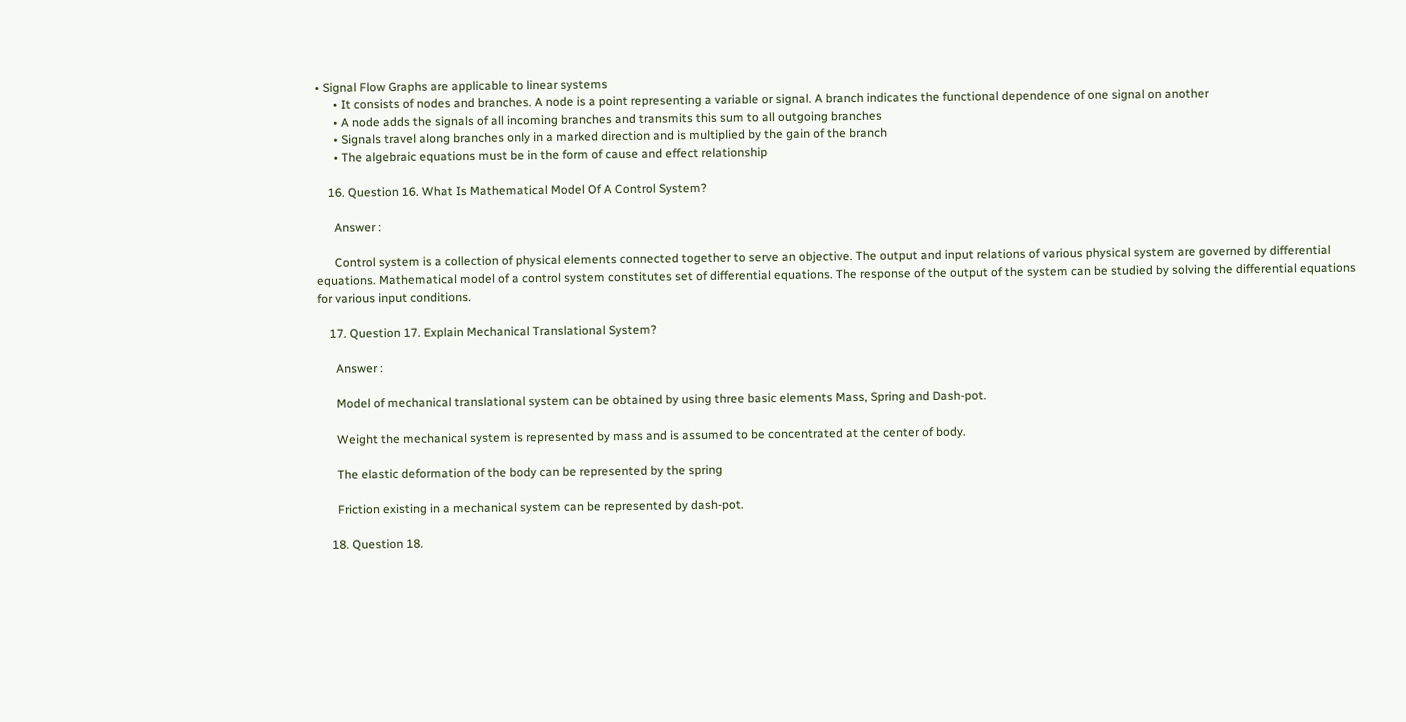• Signal Flow Graphs are applicable to linear systems
      • It consists of nodes and branches. A node is a point representing a variable or signal. A branch indicates the functional dependence of one signal on another
      • A node adds the signals of all incoming branches and transmits this sum to all outgoing branches
      • Signals travel along branches only in a marked direction and is multiplied by the gain of the branch
      • The algebraic equations must be in the form of cause and effect relationship

    16. Question 16. What Is Mathematical Model Of A Control System?

      Answer :

      Control system is a collection of physical elements connected together to serve an objective. The output and input relations of various physical system are governed by differential equations. Mathematical model of a control system constitutes set of differential equations. The response of the output of the system can be studied by solving the differential equations for various input conditions.

    17. Question 17. Explain Mechanical Translational System?

      Answer :

      Model of mechanical translational system can be obtained by using three basic elements Mass, Spring and Dash-pot.

      Weight the mechanical system is represented by mass and is assumed to be concentrated at the center of body.

      The elastic deformation of the body can be represented by the spring

      Friction existing in a mechanical system can be represented by dash-pot.

    18. Question 18.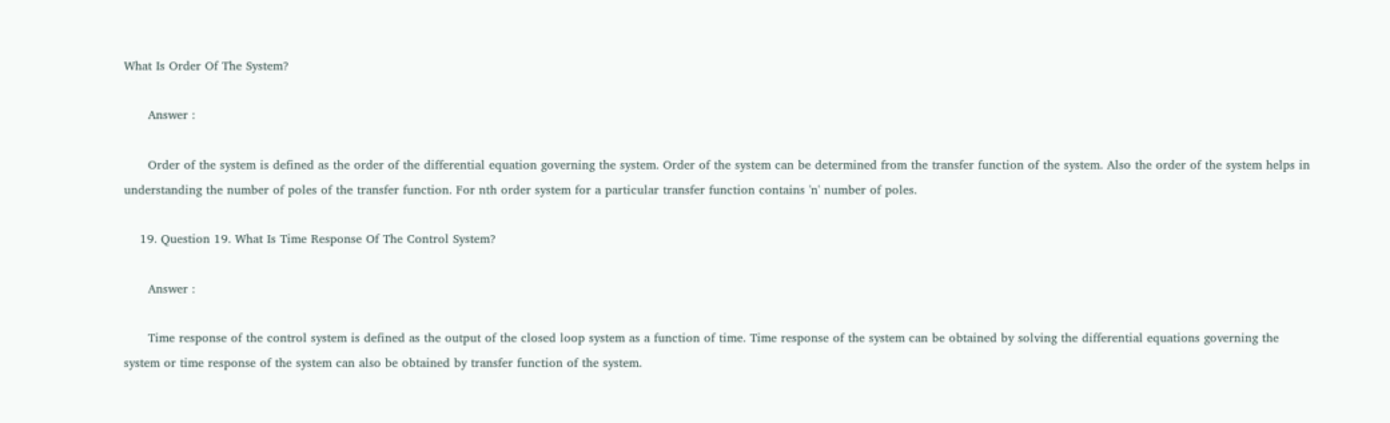What Is Order Of The System?

      Answer :

      Order of the system is defined as the order of the differential equation governing the system. Order of the system can be determined from the transfer function of the system. Also the order of the system helps in understanding the number of poles of the transfer function. For nth order system for a particular transfer function contains 'n' number of poles.

    19. Question 19. What Is Time Response Of The Control System?

      Answer :

      Time response of the control system is defined as the output of the closed loop system as a function of time. Time response of the system can be obtained by solving the differential equations governing the system or time response of the system can also be obtained by transfer function of the system.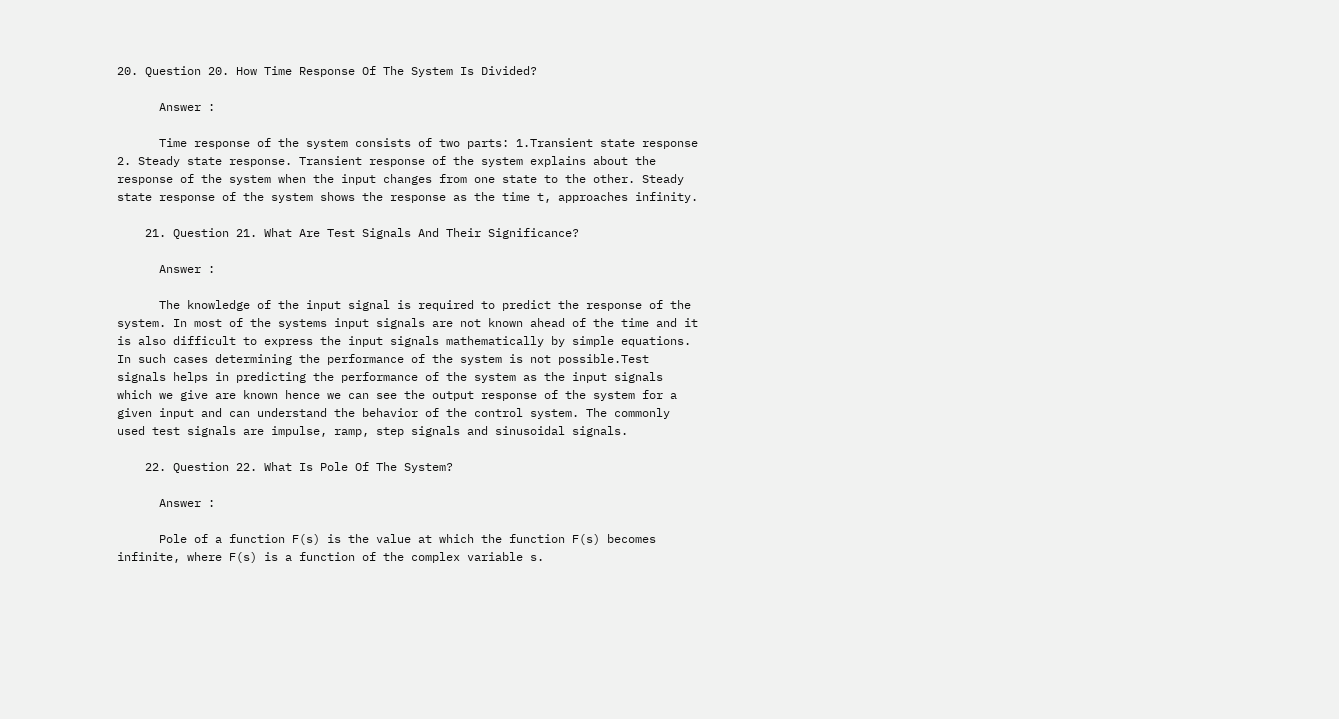20. Question 20. How Time Response Of The System Is Divided?

      Answer :

      Time response of the system consists of two parts: 1.Transient state response 2. Steady state response. Transient response of the system explains about the response of the system when the input changes from one state to the other. Steady state response of the system shows the response as the time t, approaches infinity.

    21. Question 21. What Are Test Signals And Their Significance?

      Answer :

      The knowledge of the input signal is required to predict the response of the system. In most of the systems input signals are not known ahead of the time and it is also difficult to express the input signals mathematically by simple equations. In such cases determining the performance of the system is not possible.Test signals helps in predicting the performance of the system as the input signals which we give are known hence we can see the output response of the system for a given input and can understand the behavior of the control system. The commonly used test signals are impulse, ramp, step signals and sinusoidal signals.

    22. Question 22. What Is Pole Of The System?

      Answer :

      Pole of a function F(s) is the value at which the function F(s) becomes infinite, where F(s) is a function of the complex variable s.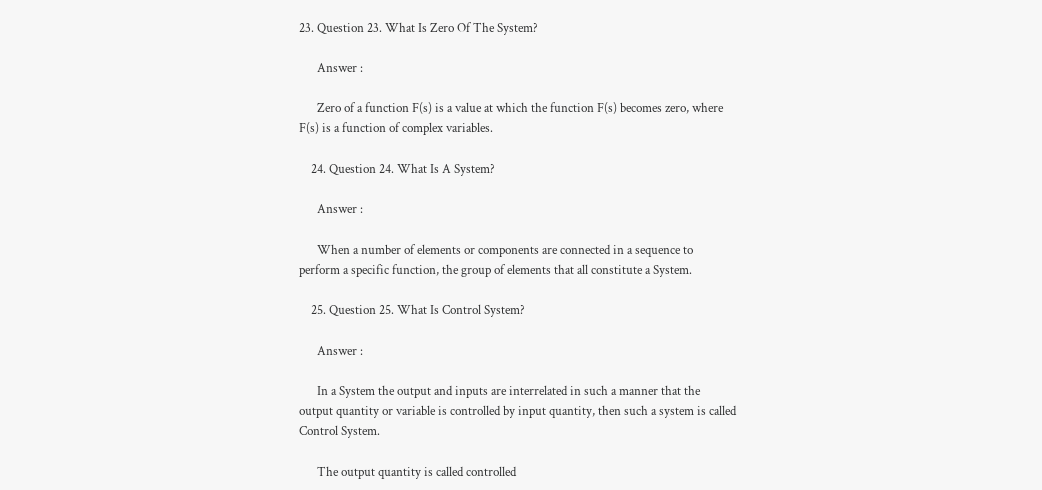23. Question 23. What Is Zero Of The System?

      Answer :

      Zero of a function F(s) is a value at which the function F(s) becomes zero, where F(s) is a function of complex variables.

    24. Question 24. What Is A System?

      Answer :

      When a number of elements or components are connected in a sequence to perform a specific function, the group of elements that all constitute a System.

    25. Question 25. What Is Control System?

      Answer :

      In a System the output and inputs are interrelated in such a manner that the output quantity or variable is controlled by input quantity, then such a system is called Control System.

      The output quantity is called controlled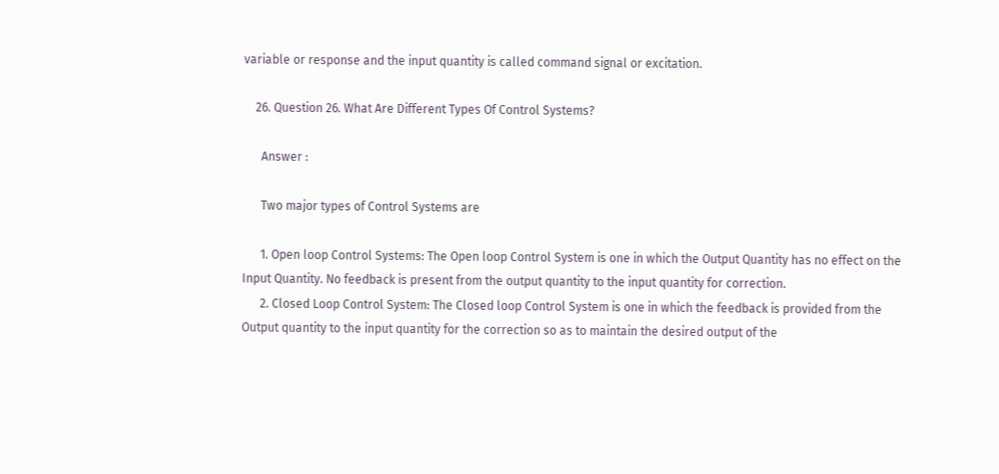variable or response and the input quantity is called command signal or excitation.

    26. Question 26. What Are Different Types Of Control Systems?

      Answer :

      Two major types of Control Systems are

      1. Open loop Control Systems: The Open loop Control System is one in which the Output Quantity has no effect on the Input Quantity. No feedback is present from the output quantity to the input quantity for correction.
      2. Closed Loop Control System: The Closed loop Control System is one in which the feedback is provided from the Output quantity to the input quantity for the correction so as to maintain the desired output of the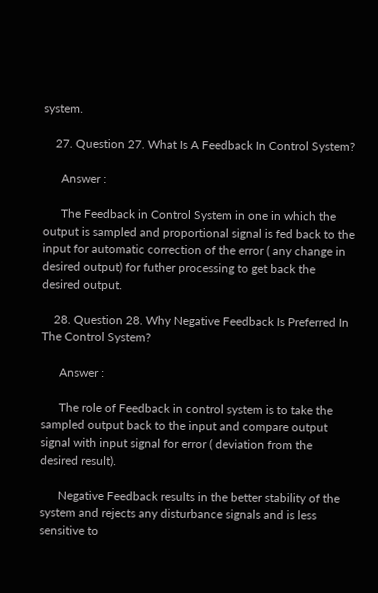system.

    27. Question 27. What Is A Feedback In Control System?

      Answer :

      The Feedback in Control System in one in which the output is sampled and proportional signal is fed back to the input for automatic correction of the error ( any change in desired output) for futher processing to get back the desired output.

    28. Question 28. Why Negative Feedback Is Preferred In The Control System?

      Answer :

      The role of Feedback in control system is to take the sampled output back to the input and compare output signal with input signal for error ( deviation from the desired result).

      Negative Feedback results in the better stability of the system and rejects any disturbance signals and is less sensitive to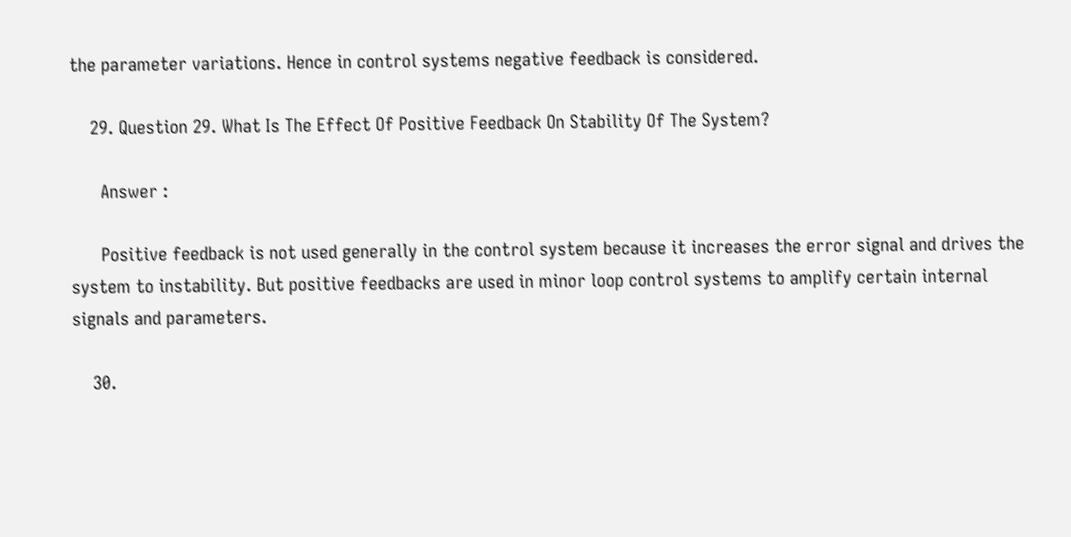the parameter variations. Hence in control systems negative feedback is considered.

    29. Question 29. What Is The Effect Of Positive Feedback On Stability Of The System?

      Answer :

      Positive feedback is not used generally in the control system because it increases the error signal and drives the system to instability. But positive feedbacks are used in minor loop control systems to amplify certain internal signals and parameters.

    30.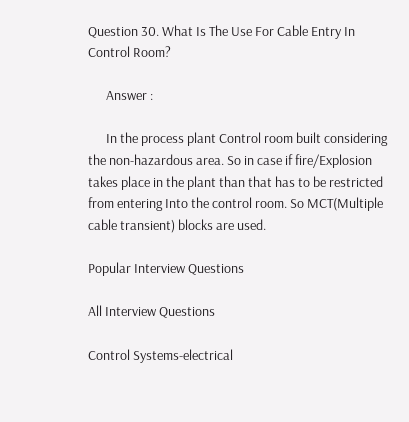Question 30. What Is The Use For Cable Entry In Control Room?

      Answer :

      In the process plant Control room built considering the non-hazardous area. So in case if fire/Explosion takes place in the plant than that has to be restricted from entering Into the control room. So MCT(Multiple cable transient) blocks are used.

Popular Interview Questions

All Interview Questions

Control Systems-electrical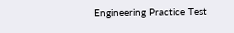Engineering Practice Test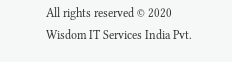All rights reserved © 2020 Wisdom IT Services India Pvt.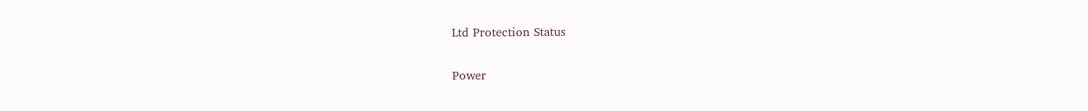Ltd Protection Status

Power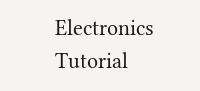Electronics Tutorial